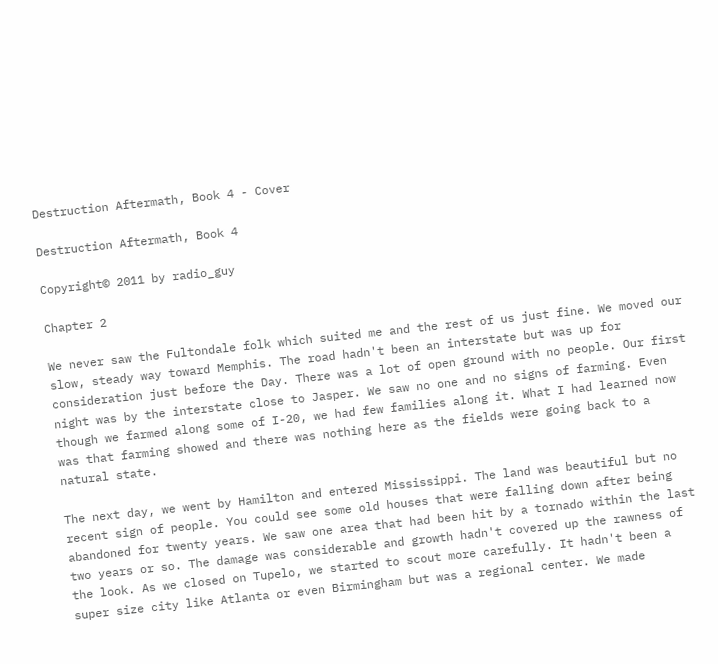Destruction Aftermath, Book 4 - Cover

Destruction Aftermath, Book 4

Copyright© 2011 by radio_guy

Chapter 2

We never saw the Fultondale folk which suited me and the rest of us just fine. We moved our slow, steady way toward Memphis. The road hadn't been an interstate but was up for consideration just before the Day. There was a lot of open ground with no people. Our first night was by the interstate close to Jasper. We saw no one and no signs of farming. Even though we farmed along some of I-20, we had few families along it. What I had learned now was that farming showed and there was nothing here as the fields were going back to a natural state.

The next day, we went by Hamilton and entered Mississippi. The land was beautiful but no recent sign of people. You could see some old houses that were falling down after being abandoned for twenty years. We saw one area that had been hit by a tornado within the last two years or so. The damage was considerable and growth hadn't covered up the rawness of the look. As we closed on Tupelo, we started to scout more carefully. It hadn't been a super size city like Atlanta or even Birmingham but was a regional center. We made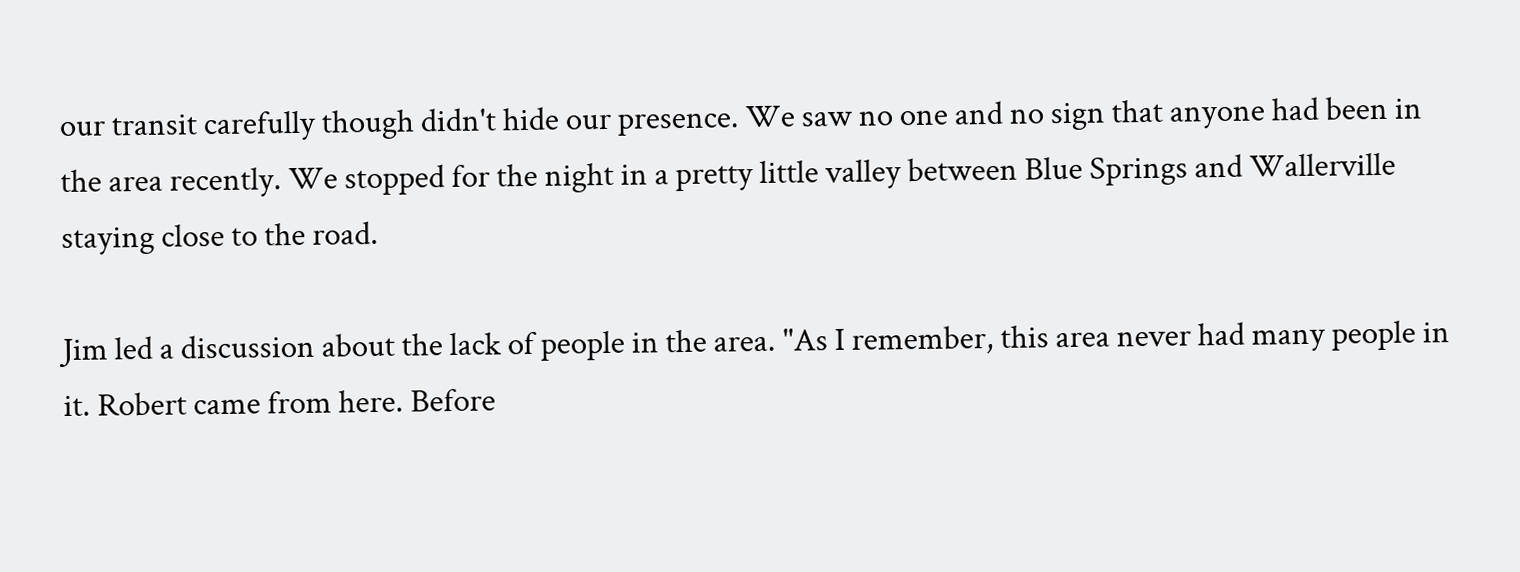our transit carefully though didn't hide our presence. We saw no one and no sign that anyone had been in the area recently. We stopped for the night in a pretty little valley between Blue Springs and Wallerville staying close to the road.

Jim led a discussion about the lack of people in the area. "As I remember, this area never had many people in it. Robert came from here. Before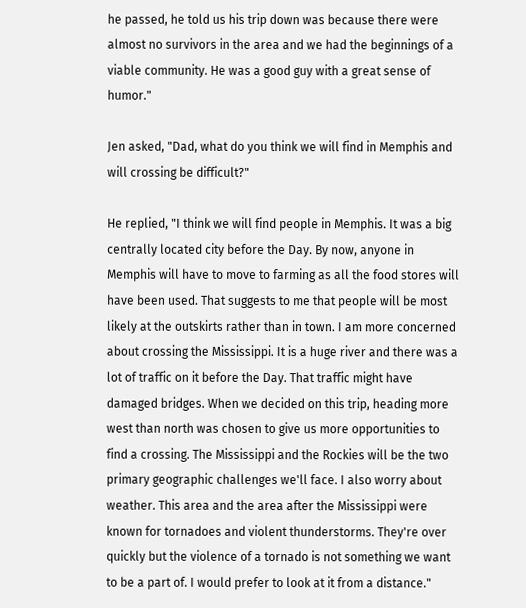he passed, he told us his trip down was because there were almost no survivors in the area and we had the beginnings of a viable community. He was a good guy with a great sense of humor."

Jen asked, "Dad, what do you think we will find in Memphis and will crossing be difficult?"

He replied, "I think we will find people in Memphis. It was a big centrally located city before the Day. By now, anyone in Memphis will have to move to farming as all the food stores will have been used. That suggests to me that people will be most likely at the outskirts rather than in town. I am more concerned about crossing the Mississippi. It is a huge river and there was a lot of traffic on it before the Day. That traffic might have damaged bridges. When we decided on this trip, heading more west than north was chosen to give us more opportunities to find a crossing. The Mississippi and the Rockies will be the two primary geographic challenges we'll face. I also worry about weather. This area and the area after the Mississippi were known for tornadoes and violent thunderstorms. They're over quickly but the violence of a tornado is not something we want to be a part of. I would prefer to look at it from a distance."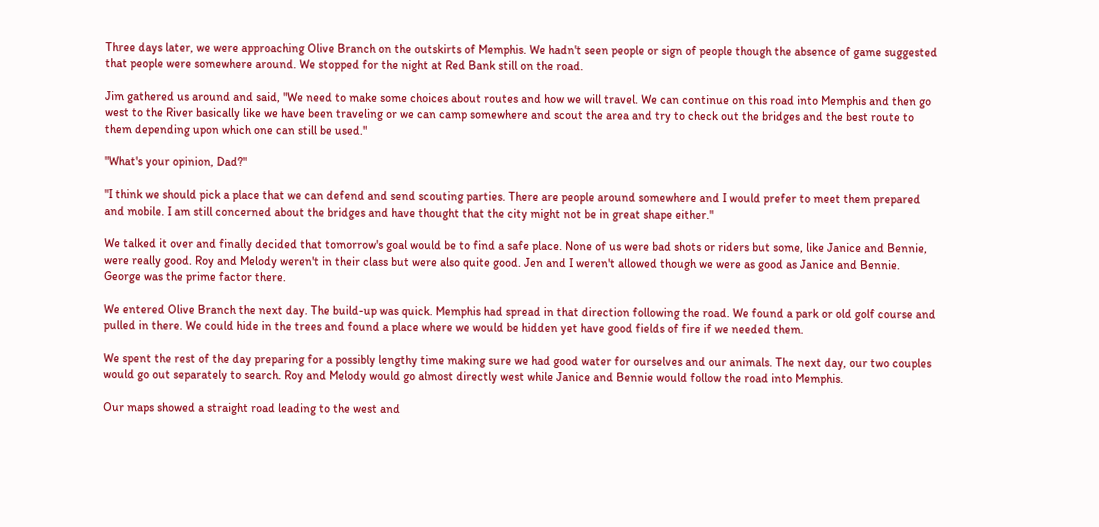Three days later, we were approaching Olive Branch on the outskirts of Memphis. We hadn't seen people or sign of people though the absence of game suggested that people were somewhere around. We stopped for the night at Red Bank still on the road.

Jim gathered us around and said, "We need to make some choices about routes and how we will travel. We can continue on this road into Memphis and then go west to the River basically like we have been traveling or we can camp somewhere and scout the area and try to check out the bridges and the best route to them depending upon which one can still be used."

"What's your opinion, Dad?"

"I think we should pick a place that we can defend and send scouting parties. There are people around somewhere and I would prefer to meet them prepared and mobile. I am still concerned about the bridges and have thought that the city might not be in great shape either."

We talked it over and finally decided that tomorrow's goal would be to find a safe place. None of us were bad shots or riders but some, like Janice and Bennie, were really good. Roy and Melody weren't in their class but were also quite good. Jen and I weren't allowed though we were as good as Janice and Bennie. George was the prime factor there.

We entered Olive Branch the next day. The build-up was quick. Memphis had spread in that direction following the road. We found a park or old golf course and pulled in there. We could hide in the trees and found a place where we would be hidden yet have good fields of fire if we needed them.

We spent the rest of the day preparing for a possibly lengthy time making sure we had good water for ourselves and our animals. The next day, our two couples would go out separately to search. Roy and Melody would go almost directly west while Janice and Bennie would follow the road into Memphis.

Our maps showed a straight road leading to the west and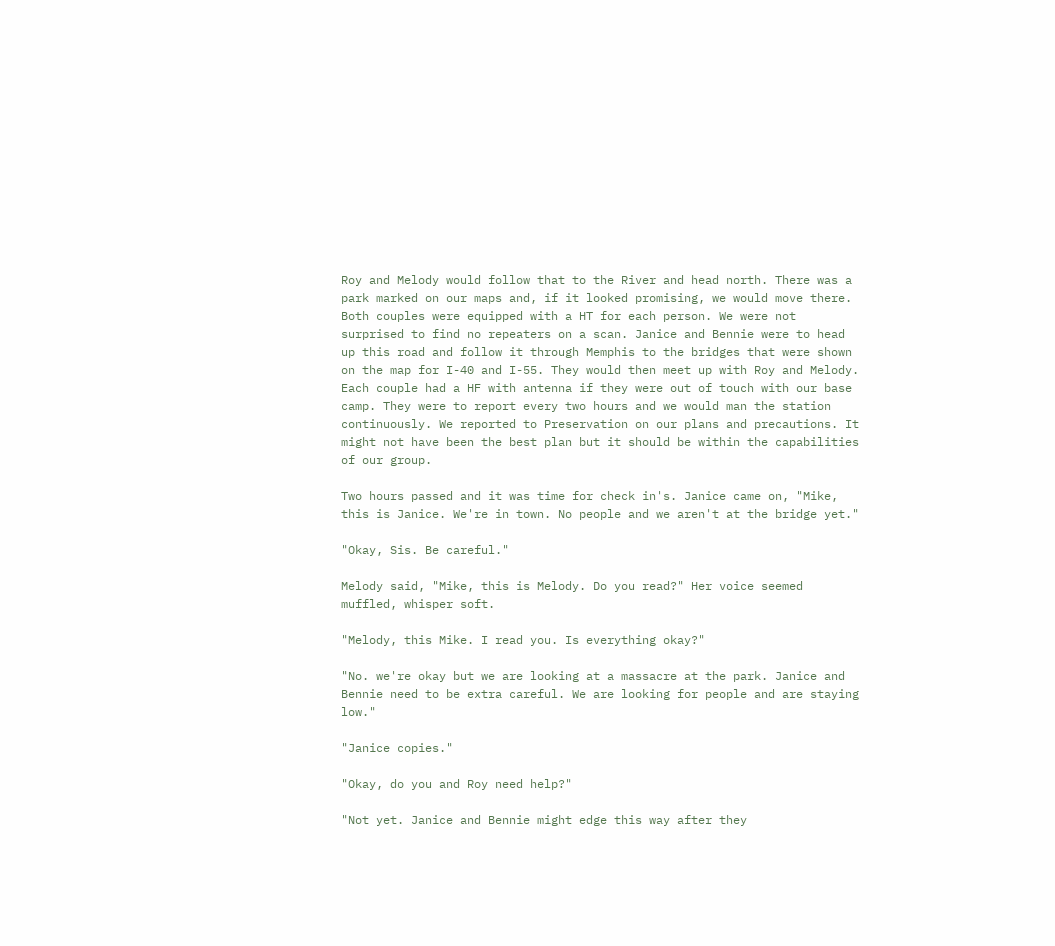Roy and Melody would follow that to the River and head north. There was a park marked on our maps and, if it looked promising, we would move there. Both couples were equipped with a HT for each person. We were not surprised to find no repeaters on a scan. Janice and Bennie were to head up this road and follow it through Memphis to the bridges that were shown on the map for I-40 and I-55. They would then meet up with Roy and Melody. Each couple had a HF with antenna if they were out of touch with our base camp. They were to report every two hours and we would man the station continuously. We reported to Preservation on our plans and precautions. It might not have been the best plan but it should be within the capabilities of our group.

Two hours passed and it was time for check in's. Janice came on, "Mike, this is Janice. We're in town. No people and we aren't at the bridge yet."

"Okay, Sis. Be careful."

Melody said, "Mike, this is Melody. Do you read?" Her voice seemed muffled, whisper soft.

"Melody, this Mike. I read you. Is everything okay?"

"No. we're okay but we are looking at a massacre at the park. Janice and Bennie need to be extra careful. We are looking for people and are staying low."

"Janice copies."

"Okay, do you and Roy need help?"

"Not yet. Janice and Bennie might edge this way after they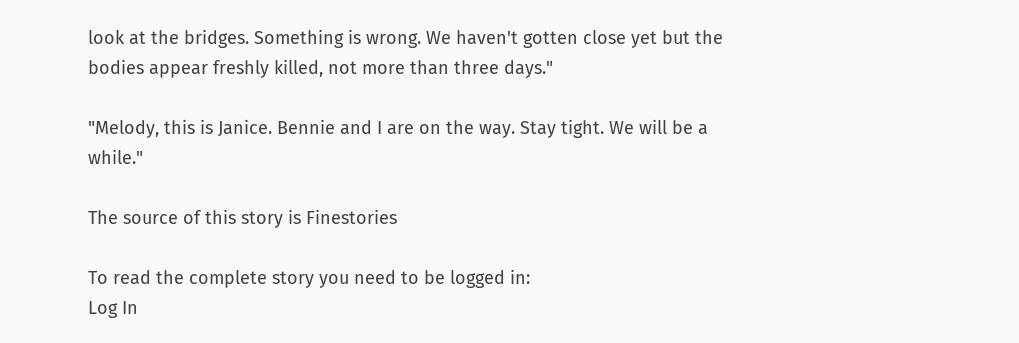look at the bridges. Something is wrong. We haven't gotten close yet but the bodies appear freshly killed, not more than three days."

"Melody, this is Janice. Bennie and I are on the way. Stay tight. We will be a while."

The source of this story is Finestories

To read the complete story you need to be logged in:
Log In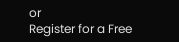or
Register for a Free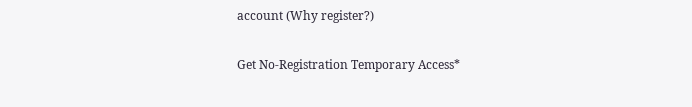account (Why register?)

Get No-Registration Temporary Access*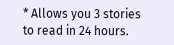* Allows you 3 stories to read in 24 hours.